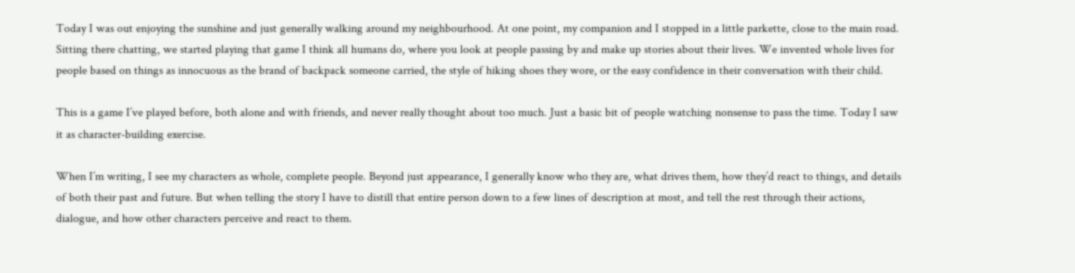Today I was out enjoying the sunshine and just generally walking around my neighbourhood. At one point, my companion and I stopped in a little parkette, close to the main road. Sitting there chatting, we started playing that game I think all humans do, where you look at people passing by and make up stories about their lives. We invented whole lives for people based on things as innocuous as the brand of backpack someone carried, the style of hiking shoes they wore, or the easy confidence in their conversation with their child.

This is a game I’ve played before, both alone and with friends, and never really thought about too much. Just a basic bit of people watching nonsense to pass the time. Today I saw it as character-building exercise.

When I’m writing, I see my characters as whole, complete people. Beyond just appearance, I generally know who they are, what drives them, how they’d react to things, and details of both their past and future. But when telling the story I have to distill that entire person down to a few lines of description at most, and tell the rest through their actions, dialogue, and how other characters perceive and react to them.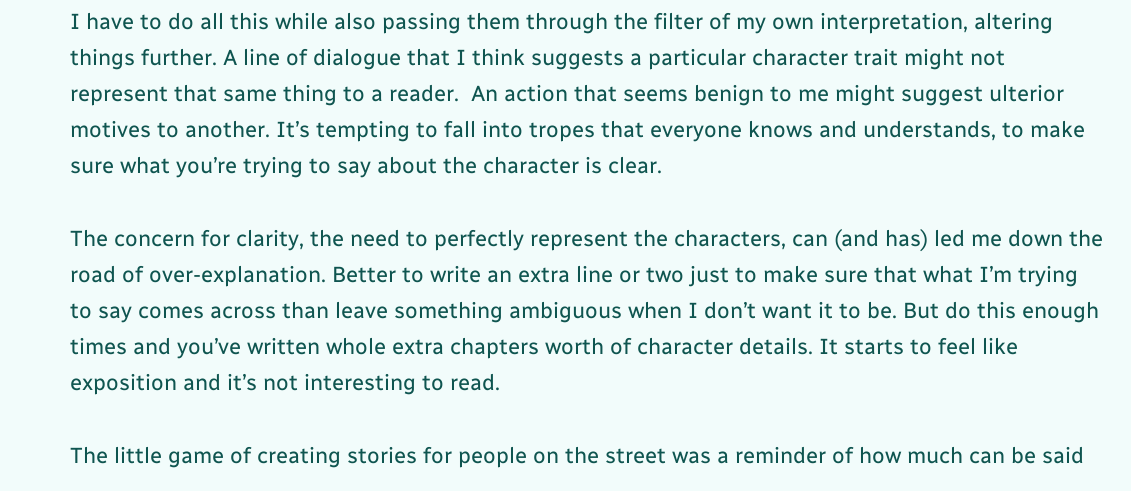I have to do all this while also passing them through the filter of my own interpretation, altering things further. A line of dialogue that I think suggests a particular character trait might not represent that same thing to a reader.  An action that seems benign to me might suggest ulterior motives to another. It’s tempting to fall into tropes that everyone knows and understands, to make sure what you’re trying to say about the character is clear.

The concern for clarity, the need to perfectly represent the characters, can (and has) led me down the road of over-explanation. Better to write an extra line or two just to make sure that what I’m trying to say comes across than leave something ambiguous when I don’t want it to be. But do this enough times and you’ve written whole extra chapters worth of character details. It starts to feel like exposition and it’s not interesting to read.

The little game of creating stories for people on the street was a reminder of how much can be said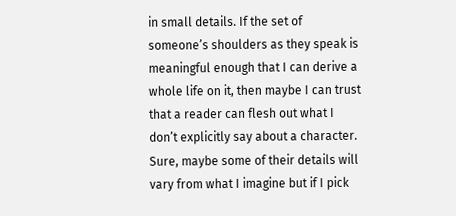in small details. If the set of someone’s shoulders as they speak is meaningful enough that I can derive a whole life on it, then maybe I can trust that a reader can flesh out what I don’t explicitly say about a character.  Sure, maybe some of their details will vary from what I imagine but if I pick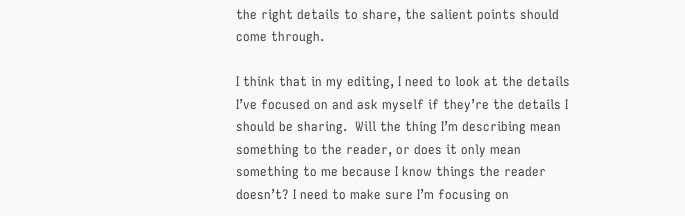the right details to share, the salient points should come through.

I think that in my editing, I need to look at the details I’ve focused on and ask myself if they’re the details I should be sharing.  Will the thing I’m describing mean something to the reader, or does it only mean something to me because I know things the reader doesn’t? I need to make sure I’m focusing on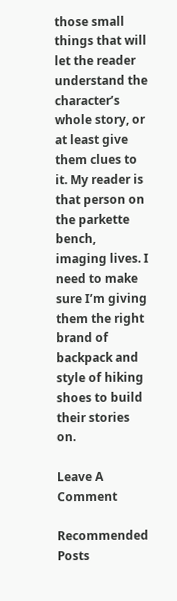those small things that will let the reader understand the character’s whole story, or at least give them clues to it. My reader is that person on the parkette bench, imaging lives. I need to make sure I’m giving them the right brand of backpack and style of hiking shoes to build their stories on.

Leave A Comment

Recommended Posts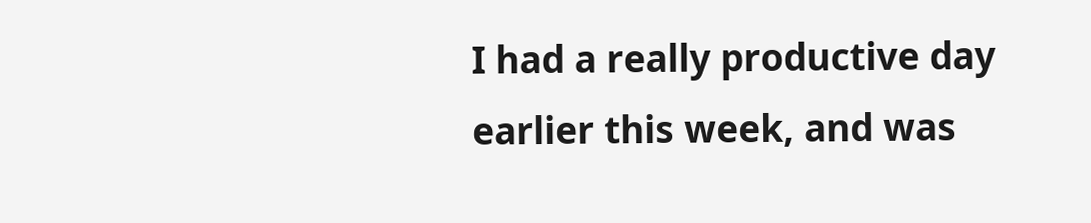I had a really productive day earlier this week, and was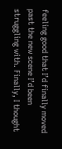feeling good that I’d finally moved past the new scene I’d been struggling with. Finally, I thought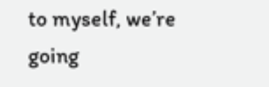to myself, we’re going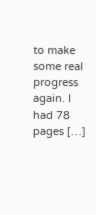to make some real progress again. I had 78 pages […]